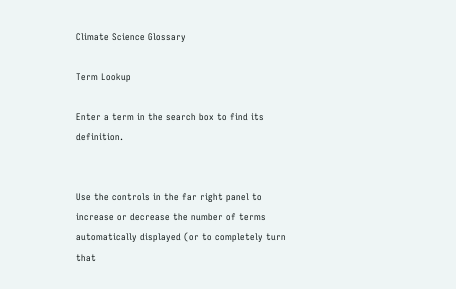Climate Science Glossary

Term Lookup

Enter a term in the search box to find its definition.


Use the controls in the far right panel to increase or decrease the number of terms automatically displayed (or to completely turn that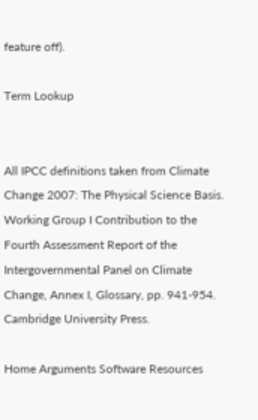feature off).

Term Lookup


All IPCC definitions taken from Climate Change 2007: The Physical Science Basis. Working Group I Contribution to the Fourth Assessment Report of the Intergovernmental Panel on Climate Change, Annex I, Glossary, pp. 941-954. Cambridge University Press.

Home Arguments Software Resources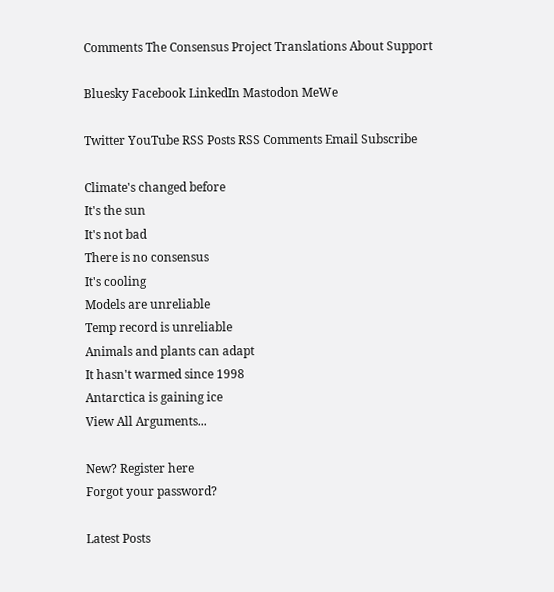Comments The Consensus Project Translations About Support

Bluesky Facebook LinkedIn Mastodon MeWe

Twitter YouTube RSS Posts RSS Comments Email Subscribe

Climate's changed before
It's the sun
It's not bad
There is no consensus
It's cooling
Models are unreliable
Temp record is unreliable
Animals and plants can adapt
It hasn't warmed since 1998
Antarctica is gaining ice
View All Arguments...

New? Register here
Forgot your password?

Latest Posts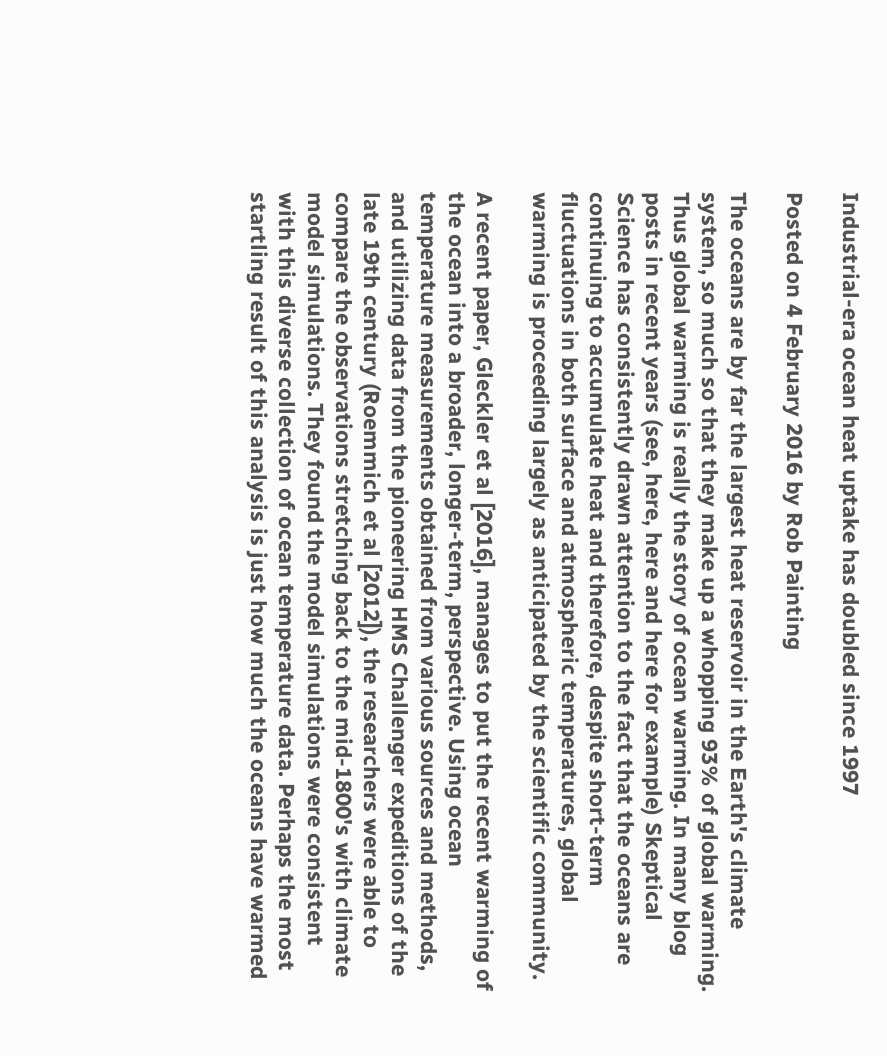Industrial-era ocean heat uptake has doubled since 1997

Posted on 4 February 2016 by Rob Painting

The oceans are by far the largest heat reservoir in the Earth's climate system, so much so that they make up a whopping 93% of global warming. Thus global warming is really the story of ocean warming. In many blog posts in recent years (see, here, here and here for example) Skeptical Science has consistently drawn attention to the fact that the oceans are continuing to accumulate heat and therefore, despite short-term fluctuations in both surface and atmospheric temperatures, global warming is proceeding largely as anticipated by the scientific community.

A recent paper, Gleckler et al [2016], manages to put the recent warming of the ocean into a broader, longer-term, perspective. Using ocean temperature measurements obtained from various sources and methods, and utilizing data from the pioneering HMS Challenger expeditions of the late 19th century (Roemmich et al [2012]), the researchers were able to compare the observations stretching back to the mid-1800's with climate model simulations. They found the model simulations were consistent with this diverse collection of ocean temperature data. Perhaps the most startling result of this analysis is just how much the oceans have warmed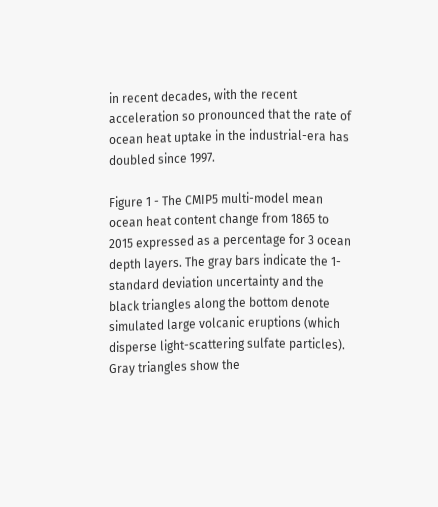in recent decades, with the recent acceleration so pronounced that the rate of ocean heat uptake in the industrial-era has doubled since 1997.

Figure 1 - The CMIP5 multi-model mean ocean heat content change from 1865 to 2015 expressed as a percentage for 3 ocean depth layers. The gray bars indicate the 1-standard deviation uncertainty and the black triangles along the bottom denote simulated large volcanic eruptions (which disperse light-scattering sulfate particles). Gray triangles show the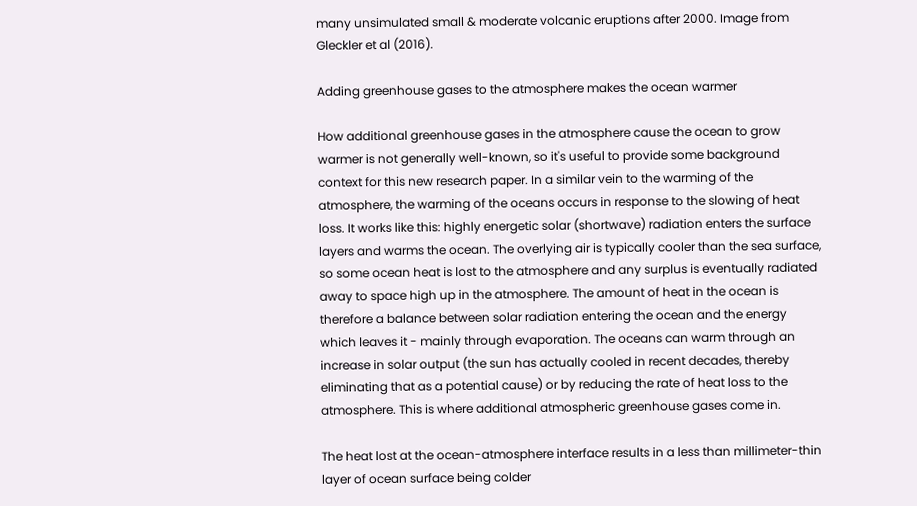many unsimulated small & moderate volcanic eruptions after 2000. Image from Gleckler et al (2016).

Adding greenhouse gases to the atmosphere makes the ocean warmer

How additional greenhouse gases in the atmosphere cause the ocean to grow warmer is not generally well-known, so it's useful to provide some background context for this new research paper. In a similar vein to the warming of the atmosphere, the warming of the oceans occurs in response to the slowing of heat loss. It works like this: highly energetic solar (shortwave) radiation enters the surface layers and warms the ocean. The overlying air is typically cooler than the sea surface, so some ocean heat is lost to the atmosphere and any surplus is eventually radiated away to space high up in the atmosphere. The amount of heat in the ocean is therefore a balance between solar radiation entering the ocean and the energy which leaves it - mainly through evaporation. The oceans can warm through an increase in solar output (the sun has actually cooled in recent decades, thereby eliminating that as a potential cause) or by reducing the rate of heat loss to the atmosphere. This is where additional atmospheric greenhouse gases come in.

The heat lost at the ocean-atmosphere interface results in a less than millimeter-thin layer of ocean surface being colder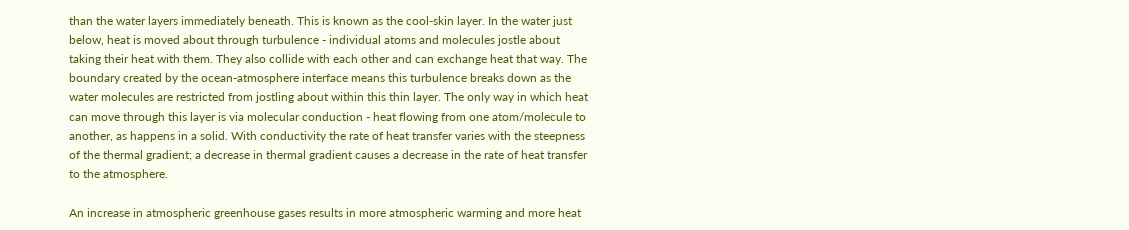than the water layers immediately beneath. This is known as the cool-skin layer. In the water just below, heat is moved about through turbulence - individual atoms and molecules jostle about taking their heat with them. They also collide with each other and can exchange heat that way. The boundary created by the ocean-atmosphere interface means this turbulence breaks down as the water molecules are restricted from jostling about within this thin layer. The only way in which heat can move through this layer is via molecular conduction - heat flowing from one atom/molecule to another, as happens in a solid. With conductivity the rate of heat transfer varies with the steepness of the thermal gradient; a decrease in thermal gradient causes a decrease in the rate of heat transfer to the atmosphere.

An increase in atmospheric greenhouse gases results in more atmospheric warming and more heat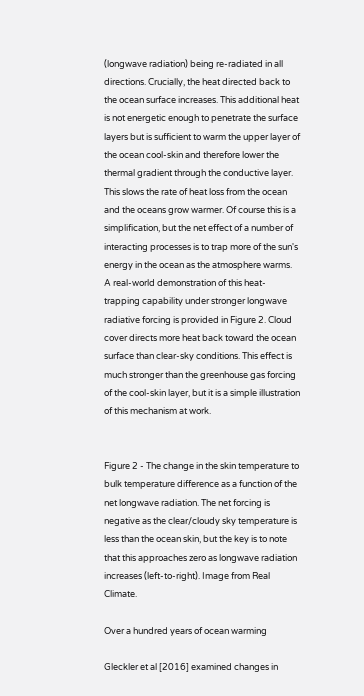(longwave radiation) being re-radiated in all directions. Crucially, the heat directed back to the ocean surface increases. This additional heat is not energetic enough to penetrate the surface layers but is sufficient to warm the upper layer of the ocean cool-skin and therefore lower the thermal gradient through the conductive layer. This slows the rate of heat loss from the ocean and the oceans grow warmer. Of course this is a simplification, but the net effect of a number of interacting processes is to trap more of the sun's energy in the ocean as the atmosphere warms. A real-world demonstration of this heat-trapping capability under stronger longwave radiative forcing is provided in Figure 2. Cloud cover directs more heat back toward the ocean surface than clear-sky conditions. This effect is much stronger than the greenhouse gas forcing of the cool-skin layer, but it is a simple illustration of this mechanism at work.


Figure 2 - The change in the skin temperature to bulk temperature difference as a function of the net longwave radiation. The net forcing is negative as the clear/cloudy sky temperature is less than the ocean skin, but the key is to note that this approaches zero as longwave radiation increases (left-to-right). Image from Real Climate.

Over a hundred years of ocean warming

Gleckler et al [2016] examined changes in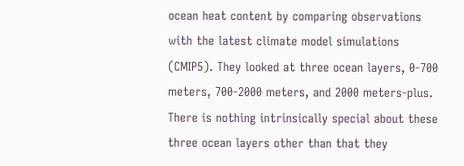ocean heat content by comparing observations with the latest climate model simulations (CMIP5). They looked at three ocean layers, 0-700 meters, 700-2000 meters, and 2000 meters-plus. There is nothing intrinsically special about these three ocean layers other than that they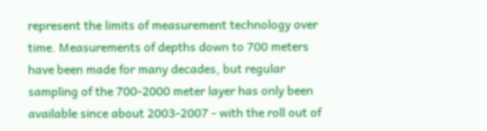represent the limits of measurement technology over time. Measurements of depths down to 700 meters have been made for many decades, but regular sampling of the 700-2000 meter layer has only been available since about 2003-2007 - with the roll out of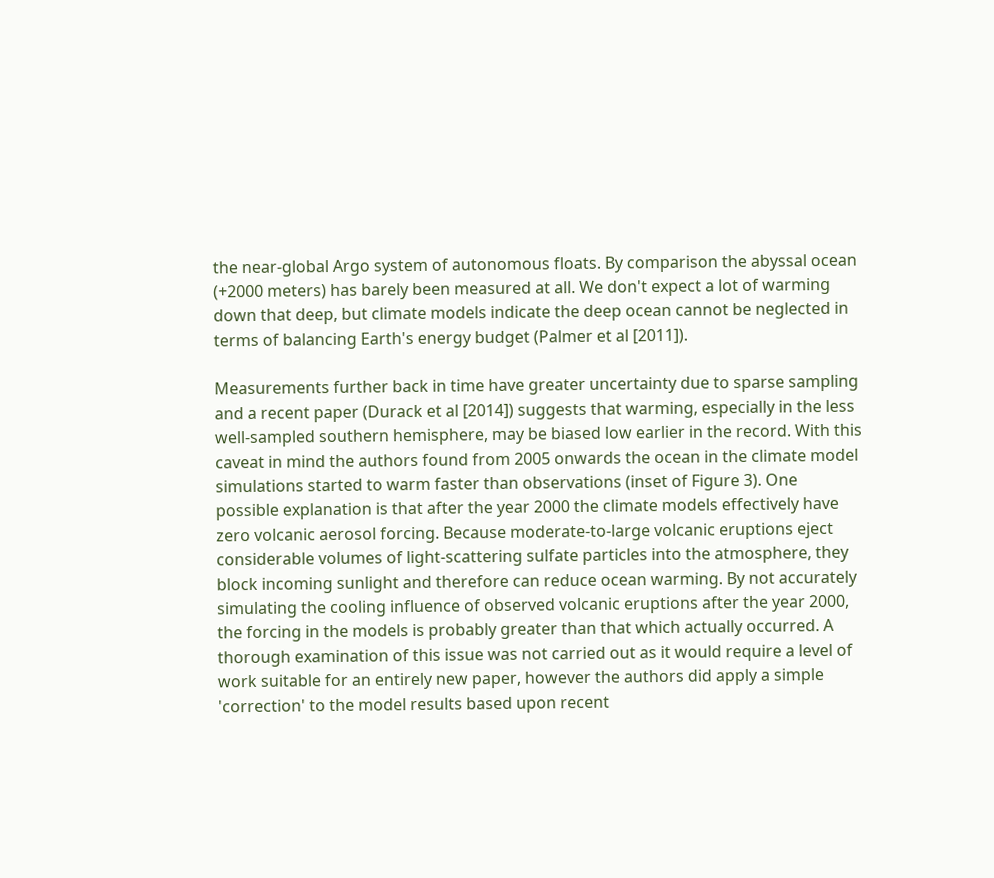the near-global Argo system of autonomous floats. By comparison the abyssal ocean (+2000 meters) has barely been measured at all. We don't expect a lot of warming down that deep, but climate models indicate the deep ocean cannot be neglected in terms of balancing Earth's energy budget (Palmer et al [2011]).

Measurements further back in time have greater uncertainty due to sparse sampling and a recent paper (Durack et al [2014]) suggests that warming, especially in the less well-sampled southern hemisphere, may be biased low earlier in the record. With this caveat in mind the authors found from 2005 onwards the ocean in the climate model simulations started to warm faster than observations (inset of Figure 3). One possible explanation is that after the year 2000 the climate models effectively have zero volcanic aerosol forcing. Because moderate-to-large volcanic eruptions eject considerable volumes of light-scattering sulfate particles into the atmosphere, they block incoming sunlight and therefore can reduce ocean warming. By not accurately simulating the cooling influence of observed volcanic eruptions after the year 2000, the forcing in the models is probably greater than that which actually occurred. A thorough examination of this issue was not carried out as it would require a level of work suitable for an entirely new paper, however the authors did apply a simple 'correction' to the model results based upon recent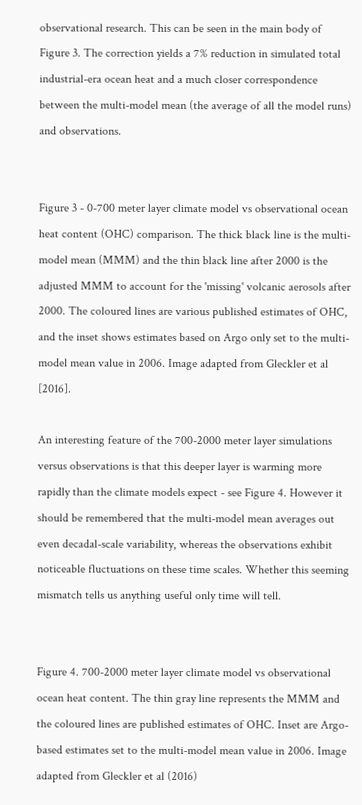observational research. This can be seen in the main body of Figure 3. The correction yields a 7% reduction in simulated total industrial-era ocean heat and a much closer correspondence between the multi-model mean (the average of all the model runs) and observations.


Figure 3 - 0-700 meter layer climate model vs observational ocean heat content (OHC) comparison. The thick black line is the multi-model mean (MMM) and the thin black line after 2000 is the adjusted MMM to account for the 'missing' volcanic aerosols after 2000. The coloured lines are various published estimates of OHC, and the inset shows estimates based on Argo only set to the multi-model mean value in 2006. Image adapted from Gleckler et al [2016].

An interesting feature of the 700-2000 meter layer simulations versus observations is that this deeper layer is warming more rapidly than the climate models expect - see Figure 4. However it should be remembered that the multi-model mean averages out even decadal-scale variability, whereas the observations exhibit noticeable fluctuations on these time scales. Whether this seeming mismatch tells us anything useful only time will tell.


Figure 4. 700-2000 meter layer climate model vs observational ocean heat content. The thin gray line represents the MMM and the coloured lines are published estimates of OHC. Inset are Argo-based estimates set to the multi-model mean value in 2006. Image adapted from Gleckler et al (2016)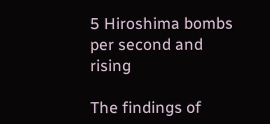5 Hiroshima bombs per second and rising

The findings of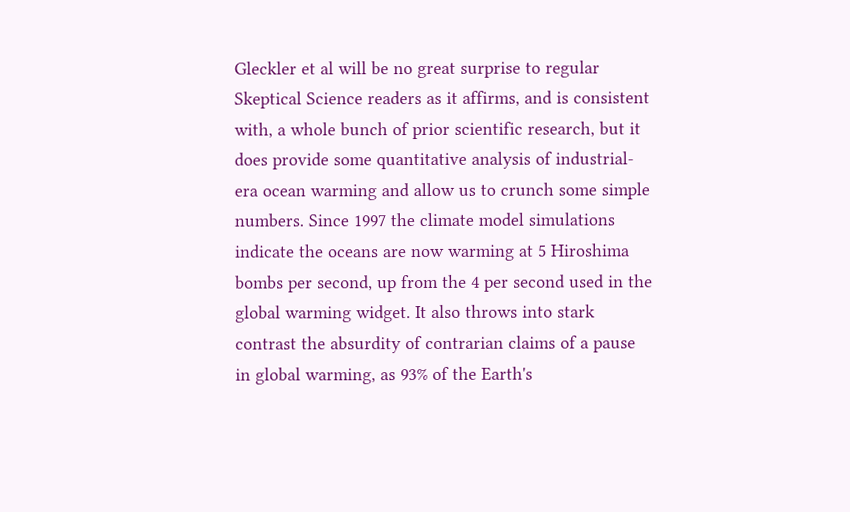Gleckler et al will be no great surprise to regular Skeptical Science readers as it affirms, and is consistent with, a whole bunch of prior scientific research, but it does provide some quantitative analysis of industrial-era ocean warming and allow us to crunch some simple numbers. Since 1997 the climate model simulations indicate the oceans are now warming at 5 Hiroshima bombs per second, up from the 4 per second used in the global warming widget. It also throws into stark contrast the absurdity of contrarian claims of a pause in global warming, as 93% of the Earth's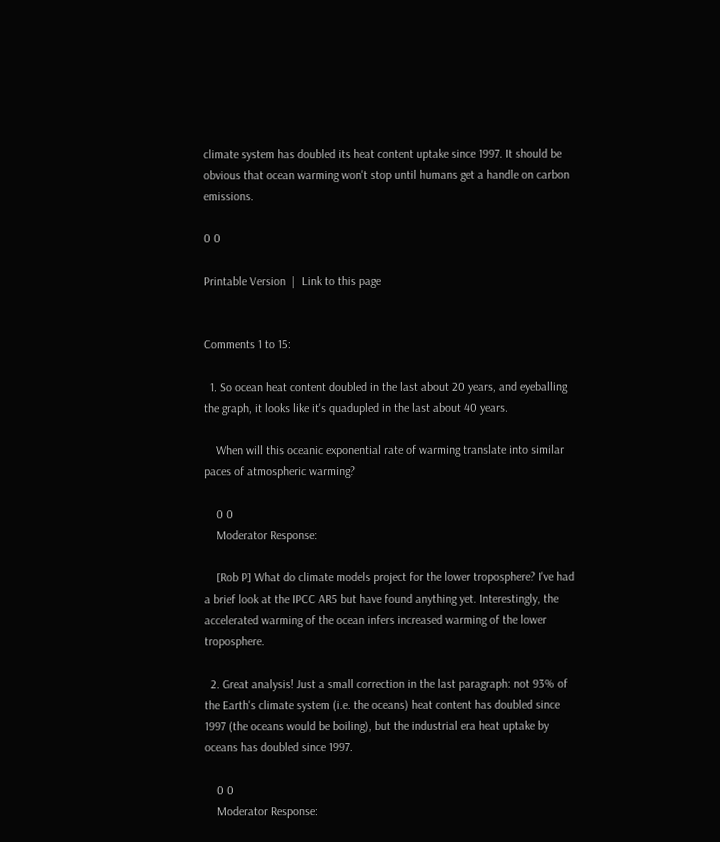climate system has doubled its heat content uptake since 1997. It should be obvious that ocean warming won't stop until humans get a handle on carbon emissions.

0 0

Printable Version  |  Link to this page


Comments 1 to 15:

  1. So ocean heat content doubled in the last about 20 years, and eyeballing the graph, it looks like it's quadupled in the last about 40 years.

    When will this oceanic exponential rate of warming translate into similar paces of atmospheric warming?

    0 0
    Moderator Response:

    [Rob P] What do climate models project for the lower troposphere? I've had a brief look at the IPCC AR5 but have found anything yet. Interestingly, the accelerated warming of the ocean infers increased warming of the lower troposphere.

  2. Great analysis! Just a small correction in the last paragraph: not 93% of the Earth's climate system (i.e. the oceans) heat content has doubled since 1997 (the oceans would be boiling), but the industrial era heat uptake by oceans has doubled since 1997.

    0 0
    Moderator Response: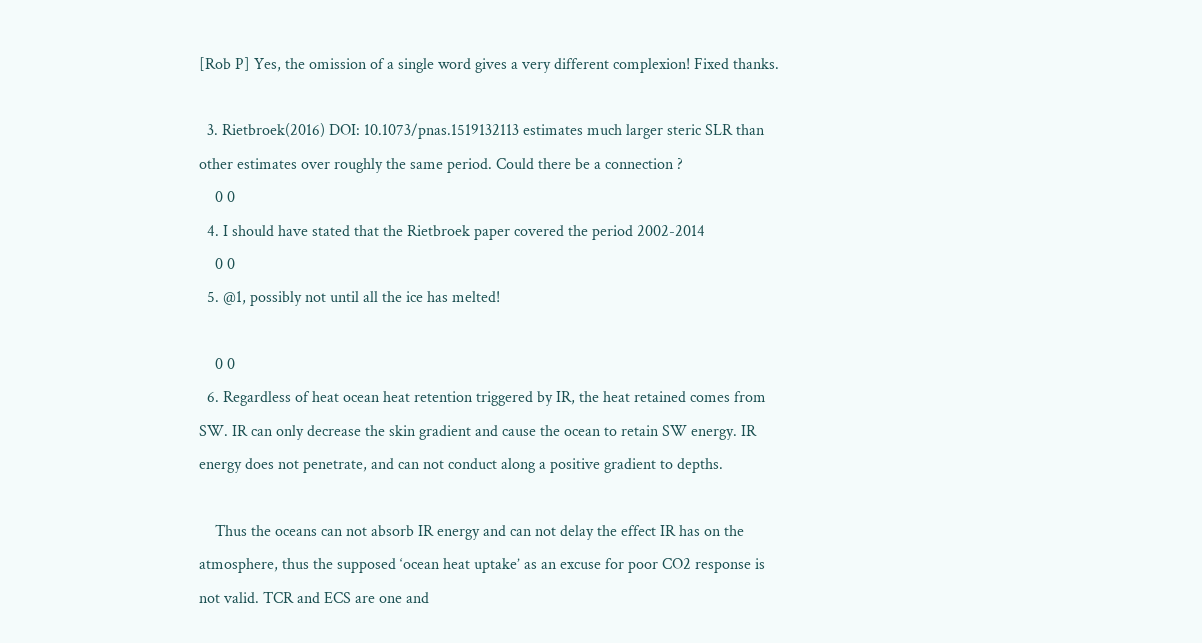[Rob P] Yes, the omission of a single word gives a very different complexion! Fixed thanks.

  3. Rietbroek(2016) DOI: 10.1073/pnas.1519132113 estimates much larger steric SLR than other estimates over roughly the same period. Could there be a connection ?
    0 0
  4. I should have stated that the Rietbroek paper covered the period 2002-2014
    0 0
  5. @1, possibly not until all the ice has melted!

    0 0
  6. Regardless of heat ocean heat retention triggered by IR, the heat retained comes from SW. IR can only decrease the skin gradient and cause the ocean to retain SW energy. IR energy does not penetrate, and can not conduct along a positive gradient to depths.

    Thus the oceans can not absorb IR energy and can not delay the effect IR has on the atmosphere, thus the supposed ‘ocean heat uptake’ as an excuse for poor CO2 response is not valid. TCR and ECS are one and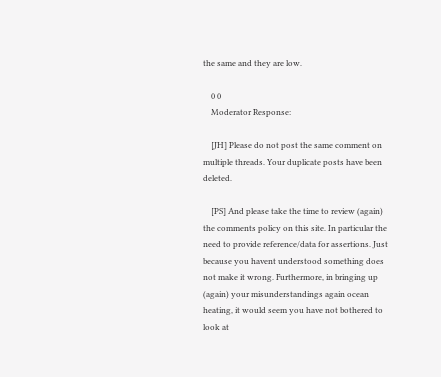the same and they are low.

    0 0
    Moderator Response:

    [JH] Please do not post the same comment on multiple threads. Your duplicate posts have been deleted.

    [PS] And please take the time to review (again) the comments policy on this site. In particular the need to provide reference/data for assertions. Just because you havent understood something does not make it wrong. Furthermore, in bringing up (again) your misunderstandings again ocean heating, it would seem you have not bothered to look at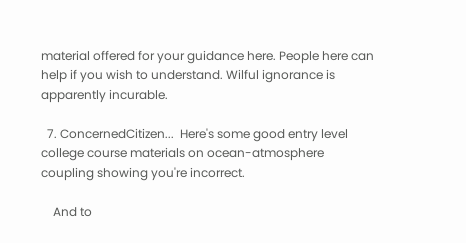material offered for your guidance here. People here can help if you wish to understand. Wilful ignorance is apparently incurable.

  7. ConcernedCitizen...  Here's some good entry level college course materials on ocean-atmosphere coupling showing you're incorrect.

    And to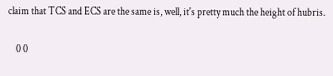claim that TCS and ECS are the same is, well, it's pretty much the height of hubris.

    0 0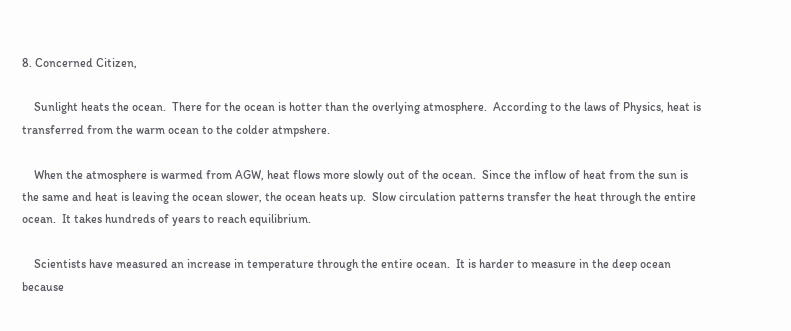8. Concerned Citizen,

    Sunlight heats the ocean.  There for the ocean is hotter than the overlying atmosphere.  According to the laws of Physics, heat is transferred from the warm ocean to the colder atmpshere.

    When the atmosphere is warmed from AGW, heat flows more slowly out of the ocean.  Since the inflow of heat from the sun is the same and heat is leaving the ocean slower, the ocean heats up.  Slow circulation patterns transfer the heat through the entire ocean.  It takes hundreds of years to reach equilibrium.

    Scientists have measured an increase in temperature through the entire ocean.  It is harder to measure in the deep ocean because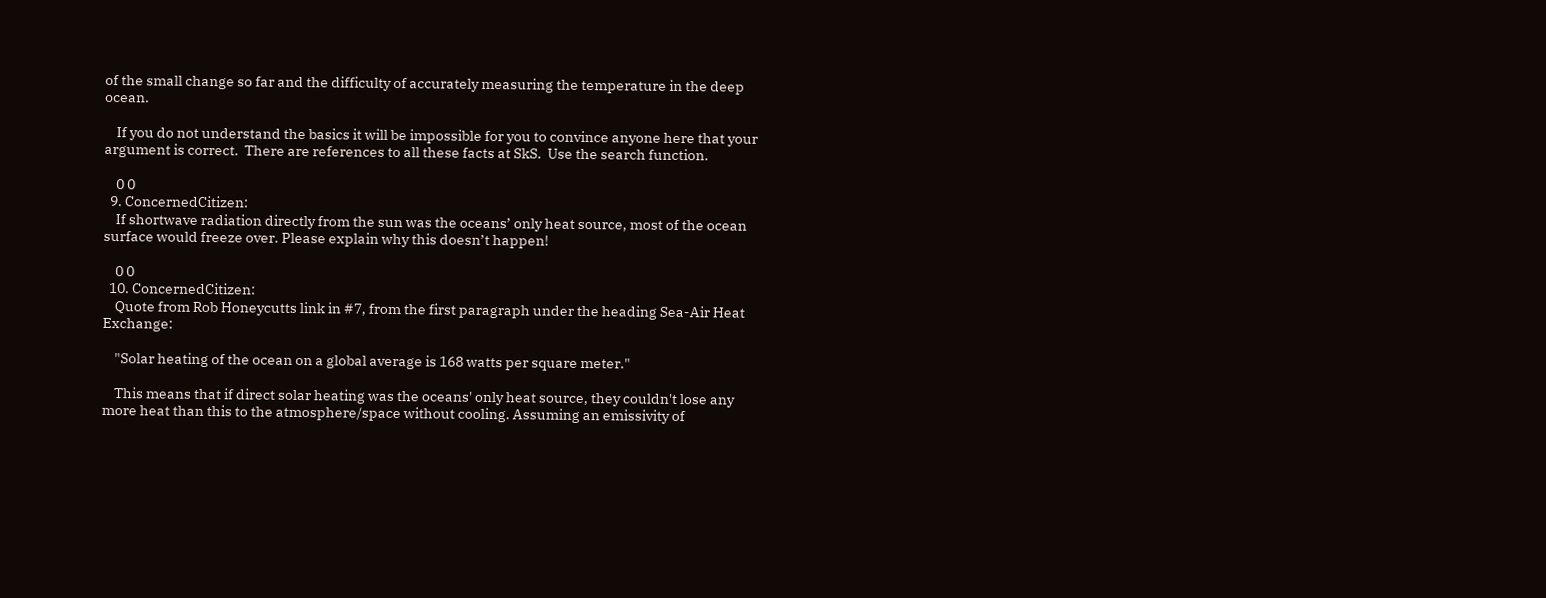of the small change so far and the difficulty of accurately measuring the temperature in the deep ocean.

    If you do not understand the basics it will be impossible for you to convince anyone here that your argument is correct.  There are references to all these facts at SkS.  Use the search function.

    0 0
  9. ConcernedCitizen:
    If shortwave radiation directly from the sun was the oceans’ only heat source, most of the ocean surface would freeze over. Please explain why this doesn’t happen!

    0 0
  10. ConcernedCitizen:
    Quote from Rob Honeycutts link in #7, from the first paragraph under the heading Sea-Air Heat Exchange:

    "Solar heating of the ocean on a global average is 168 watts per square meter."

    This means that if direct solar heating was the oceans' only heat source, they couldn't lose any more heat than this to the atmosphere/space without cooling. Assuming an emissivity of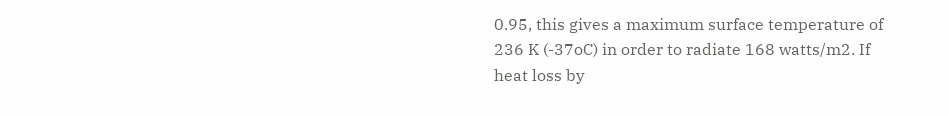0.95, this gives a maximum surface temperature of 236 K (-37oC) in order to radiate 168 watts/m2. If heat loss by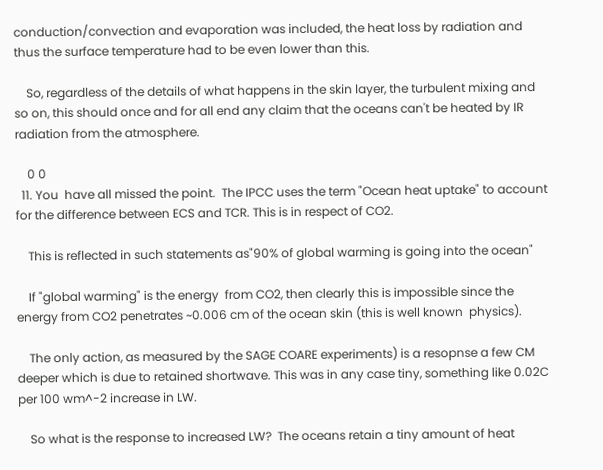conduction/convection and evaporation was included, the heat loss by radiation and thus the surface temperature had to be even lower than this.

    So, regardless of the details of what happens in the skin layer, the turbulent mixing and so on, this should once and for all end any claim that the oceans can't be heated by IR radiation from the atmosphere.

    0 0
  11. You  have all missed the point.  The IPCC uses the term "Ocean heat uptake" to account for the difference between ECS and TCR. This is in respect of CO2.

    This is reflected in such statements as"90% of global warming is going into the ocean"

    If "global warming" is the energy  from CO2, then clearly this is impossible since the energy from CO2 penetrates ~0.006 cm of the ocean skin (this is well known  physics).

    The only action, as measured by the SAGE COARE experiments) is a resopnse a few CM deeper which is due to retained shortwave. This was in any case tiny, something like 0.02C per 100 wm^-2 increase in LW.

    So what is the response to increased LW?  The oceans retain a tiny amount of heat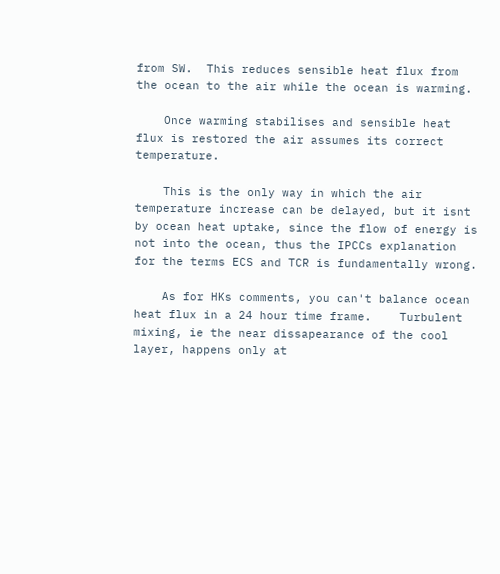from SW.  This reduces sensible heat flux from the ocean to the air while the ocean is warming.

    Once warming stabilises and sensible heat flux is restored the air assumes its correct temperature.

    This is the only way in which the air temperature increase can be delayed, but it isnt by ocean heat uptake, since the flow of energy is not into the ocean, thus the IPCCs explanation for the terms ECS and TCR is fundamentally wrong.

    As for HKs comments, you can't balance ocean heat flux in a 24 hour time frame.    Turbulent mixing, ie the near dissapearance of the cool layer, happens only at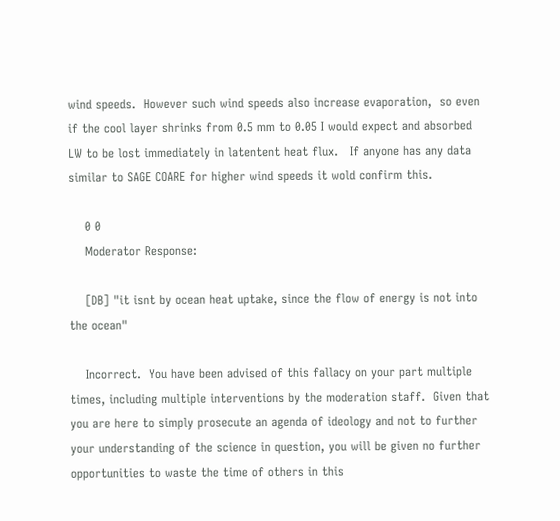wind speeds.  However such wind speeds also increase evaporation,  so even if the cool layer shrinks from 0.5 mm to 0.05 I would expect and absorbed LW to be lost immediately in latentent heat flux.   If anyone has any data similar to SAGE COARE for higher wind speeds it wold confirm this.

    0 0
    Moderator Response:

    [DB] "it isnt by ocean heat uptake, since the flow of energy is not into the ocean"

    Incorrect.  You have been advised of this fallacy on your part multiple times, including multiple interventions by the moderation staff.  Given that you are here to simply prosecute an agenda of ideology and not to further your understanding of the science in question, you will be given no further opportunities to waste the time of others in this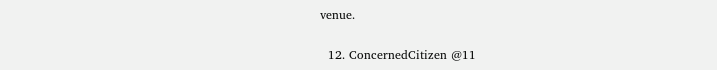venue.

  12. ConcernedCitizen @11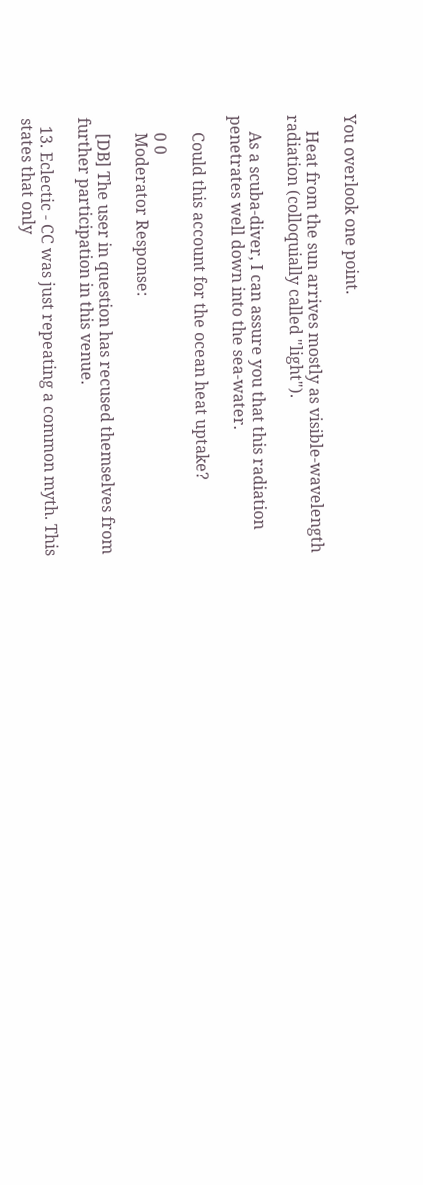You overlook one point.

    Heat from the sun arrives mostly as visible-wavelength radiation (colloquially called "light").

    As a scuba-diver, I can assure you that this radiation penetrates well down into the sea-water.

    Could this account for the ocean heat uptake?

    0 0
    Moderator Response:

    [DB] The user in question has recused themselves from further participation in this venue.

  13. Eclectic - CC was just repeating a common myth. This states that only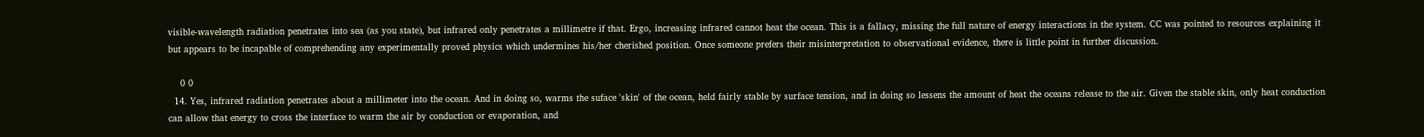visible-wavelength radiation penetrates into sea (as you state), but infrared only penetrates a millimetre if that. Ergo, increasing infrared cannot heat the ocean. This is a fallacy, missing the full nature of energy interactions in the system. CC was pointed to resources explaining it but appears to be incapable of comprehending any experimentally proved physics which undermines his/her cherished position. Once someone prefers their misinterpretation to observational evidence, there is little point in further discussion.

    0 0
  14. Yes, infrared radiation penetrates about a millimeter into the ocean. And in doing so, warms the suface 'skin' of the ocean, held fairly stable by surface tension, and in doing so lessens the amount of heat the oceans release to the air. Given the stable skin, only heat conduction can allow that energy to cross the interface to warm the air by conduction or evaporation, and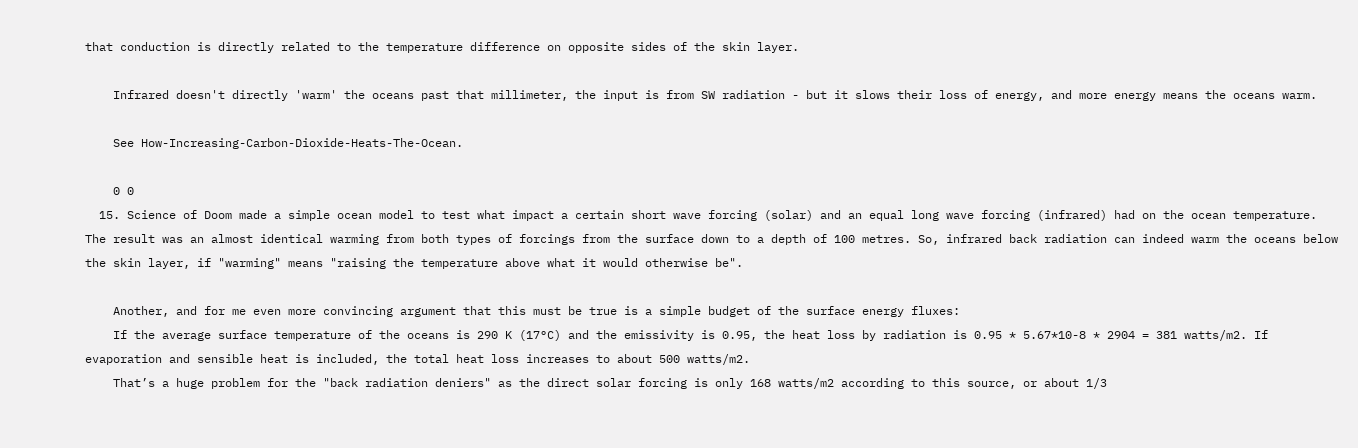that conduction is directly related to the temperature difference on opposite sides of the skin layer.

    Infrared doesn't directly 'warm' the oceans past that millimeter, the input is from SW radiation - but it slows their loss of energy, and more energy means the oceans warm.

    See How-Increasing-Carbon-Dioxide-Heats-The-Ocean.

    0 0
  15. Science of Doom made a simple ocean model to test what impact a certain short wave forcing (solar) and an equal long wave forcing (infrared) had on the ocean temperature. The result was an almost identical warming from both types of forcings from the surface down to a depth of 100 metres. So, infrared back radiation can indeed warm the oceans below the skin layer, if "warming" means "raising the temperature above what it would otherwise be".

    Another, and for me even more convincing argument that this must be true is a simple budget of the surface energy fluxes:
    If the average surface temperature of the oceans is 290 K (17°C) and the emissivity is 0.95, the heat loss by radiation is 0.95 * 5.67*10-8 * 2904 = 381 watts/m2. If evaporation and sensible heat is included, the total heat loss increases to about 500 watts/m2.
    That’s a huge problem for the "back radiation deniers" as the direct solar forcing is only 168 watts/m2 according to this source, or about 1/3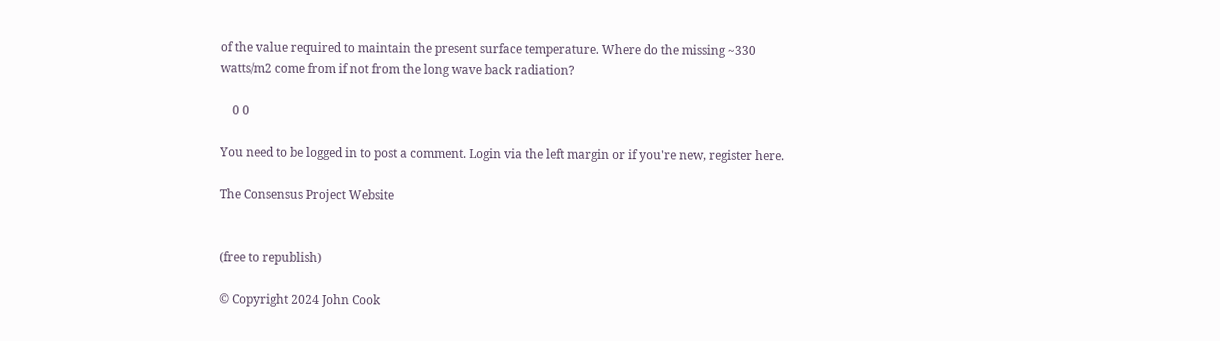of the value required to maintain the present surface temperature. Where do the missing ~330 watts/m2 come from if not from the long wave back radiation?

    0 0

You need to be logged in to post a comment. Login via the left margin or if you're new, register here.

The Consensus Project Website


(free to republish)

© Copyright 2024 John Cook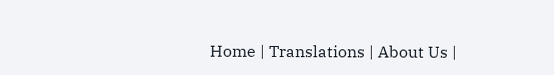Home | Translations | About Us |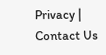Privacy | Contact Us